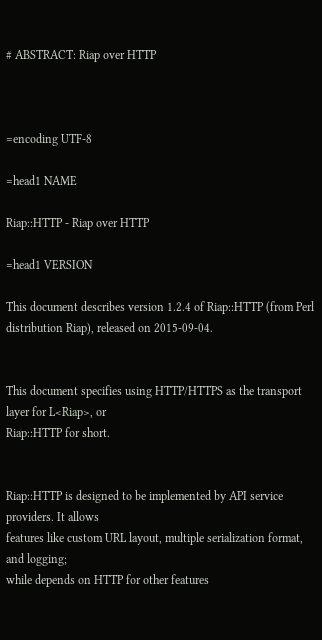# ABSTRACT: Riap over HTTP



=encoding UTF-8

=head1 NAME

Riap::HTTP - Riap over HTTP

=head1 VERSION

This document describes version 1.2.4 of Riap::HTTP (from Perl distribution Riap), released on 2015-09-04.


This document specifies using HTTP/HTTPS as the transport layer for L<Riap>, or
Riap::HTTP for short.


Riap::HTTP is designed to be implemented by API service providers. It allows
features like custom URL layout, multiple serialization format, and logging;
while depends on HTTP for other features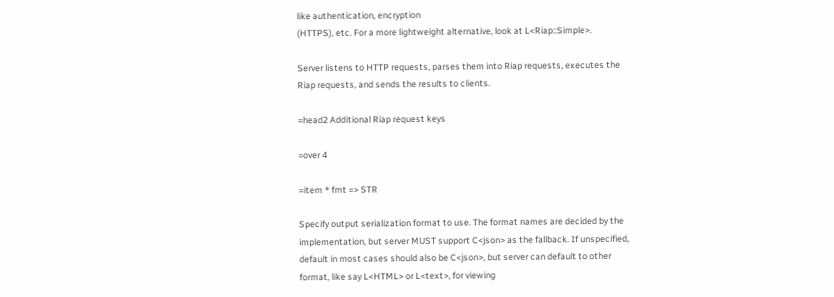like authentication, encryption
(HTTPS), etc. For a more lightweight alternative, look at L<Riap::Simple>.

Server listens to HTTP requests, parses them into Riap requests, executes the
Riap requests, and sends the results to clients.

=head2 Additional Riap request keys

=over 4

=item * fmt => STR

Specify output serialization format to use. The format names are decided by the
implementation, but server MUST support C<json> as the fallback. If unspecified,
default in most cases should also be C<json>, but server can default to other
format, like say L<HTML> or L<text>, for viewing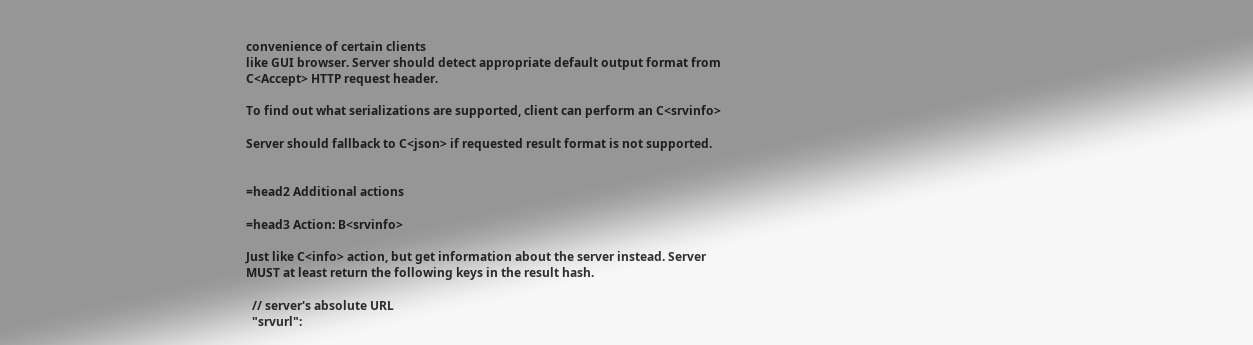convenience of certain clients
like GUI browser. Server should detect appropriate default output format from
C<Accept> HTTP request header.

To find out what serializations are supported, client can perform an C<srvinfo>

Server should fallback to C<json> if requested result format is not supported.


=head2 Additional actions

=head3 Action: B<srvinfo>

Just like C<info> action, but get information about the server instead. Server
MUST at least return the following keys in the result hash.

  // server's absolute URL
  "srvurl":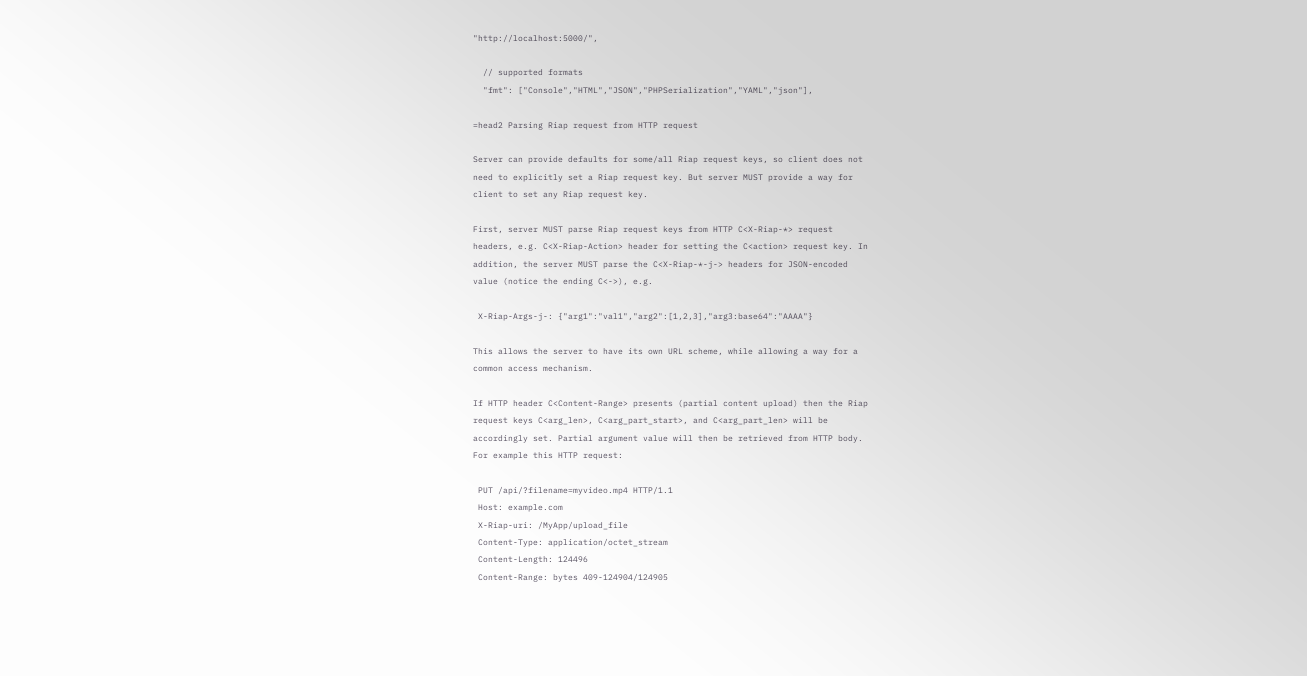"http://localhost:5000/",

  // supported formats
  "fmt": ["Console","HTML","JSON","PHPSerialization","YAML","json"],

=head2 Parsing Riap request from HTTP request

Server can provide defaults for some/all Riap request keys, so client does not
need to explicitly set a Riap request key. But server MUST provide a way for
client to set any Riap request key.

First, server MUST parse Riap request keys from HTTP C<X-Riap-*> request
headers, e.g. C<X-Riap-Action> header for setting the C<action> request key. In
addition, the server MUST parse the C<X-Riap-*-j-> headers for JSON-encoded
value (notice the ending C<->), e.g.

 X-Riap-Args-j-: {"arg1":"val1","arg2":[1,2,3],"arg3:base64":"AAAA"}

This allows the server to have its own URL scheme, while allowing a way for a
common access mechanism.

If HTTP header C<Content-Range> presents (partial content upload) then the Riap
request keys C<arg_len>, C<arg_part_start>, and C<arg_part_len> will be
accordingly set. Partial argument value will then be retrieved from HTTP body.
For example this HTTP request:

 PUT /api/?filename=myvideo.mp4 HTTP/1.1
 Host: example.com
 X-Riap-uri: /MyApp/upload_file
 Content-Type: application/octet_stream
 Content-Length: 124496
 Content-Range: bytes 409-124904/124905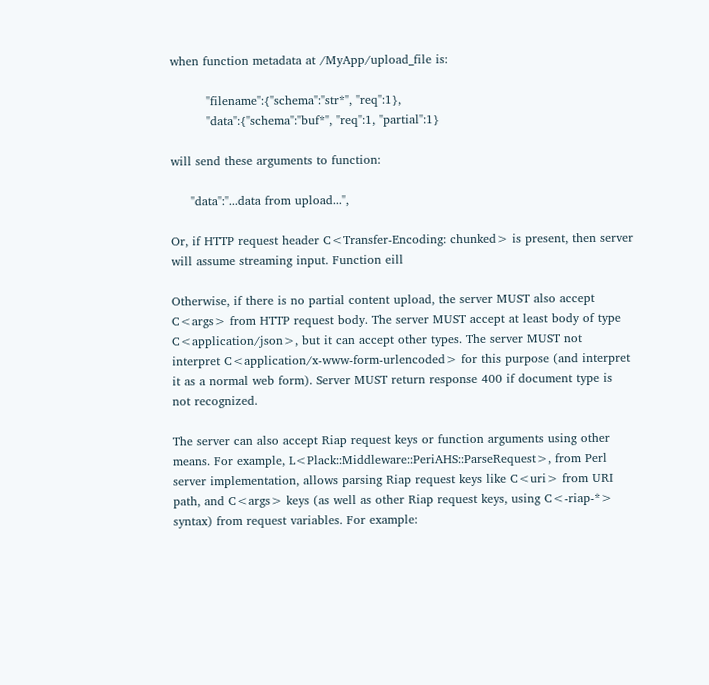when function metadata at /MyApp/upload_file is:

         "filename":{"schema":"str*", "req":1},
         "data":{"schema":"buf*", "req":1, "partial":1}

will send these arguments to function:

     "data":"...data from upload...",

Or, if HTTP request header C<Transfer-Encoding: chunked> is present, then server
will assume streaming input. Function eill

Otherwise, if there is no partial content upload, the server MUST also accept
C<args> from HTTP request body. The server MUST accept at least body of type
C<application/json>, but it can accept other types. The server MUST not
interpret C<application/x-www-form-urlencoded> for this purpose (and interpret
it as a normal web form). Server MUST return response 400 if document type is
not recognized.

The server can also accept Riap request keys or function arguments using other
means. For example, L<Plack::Middleware::PeriAHS::ParseRequest>, from Perl
server implementation, allows parsing Riap request keys like C<uri> from URI
path, and C<args> keys (as well as other Riap request keys, using C<-riap-*>
syntax) from request variables. For example: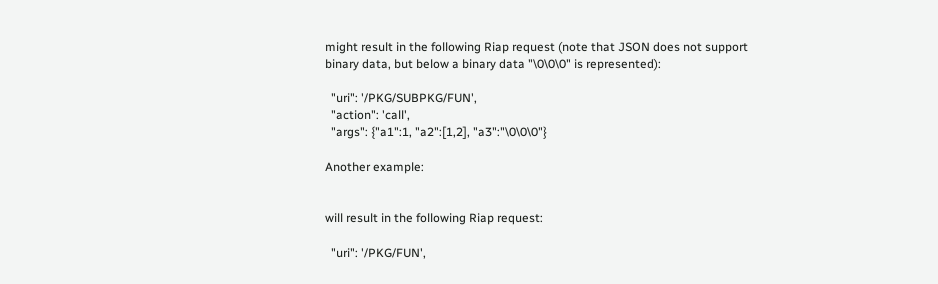might result in the following Riap request (note that JSON does not support
binary data, but below a binary data "\0\0\0" is represented):

  "uri": '/PKG/SUBPKG/FUN',
  "action": 'call',
  "args": {"a1":1, "a2":[1,2], "a3":"\0\0\0"}

Another example:


will result in the following Riap request:

  "uri": '/PKG/FUN',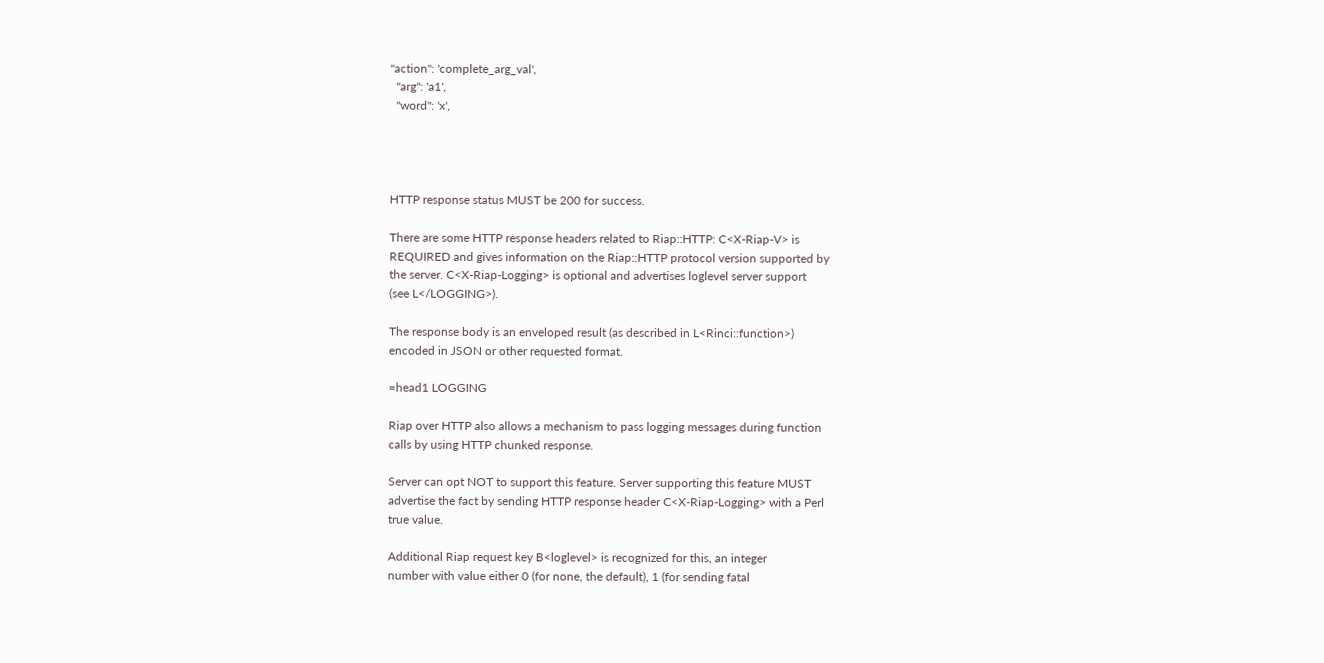"action": 'complete_arg_val',
  "arg": 'a1',
  "word": 'x',




HTTP response status MUST be 200 for success.

There are some HTTP response headers related to Riap::HTTP: C<X-Riap-V> is
REQUIRED and gives information on the Riap::HTTP protocol version supported by
the server. C<X-Riap-Logging> is optional and advertises loglevel server support
(see L</LOGGING>).

The response body is an enveloped result (as described in L<Rinci::function>)
encoded in JSON or other requested format.

=head1 LOGGING

Riap over HTTP also allows a mechanism to pass logging messages during function
calls by using HTTP chunked response.

Server can opt NOT to support this feature. Server supporting this feature MUST
advertise the fact by sending HTTP response header C<X-Riap-Logging> with a Perl
true value.

Additional Riap request key B<loglevel> is recognized for this, an integer
number with value either 0 (for none, the default), 1 (for sending fatal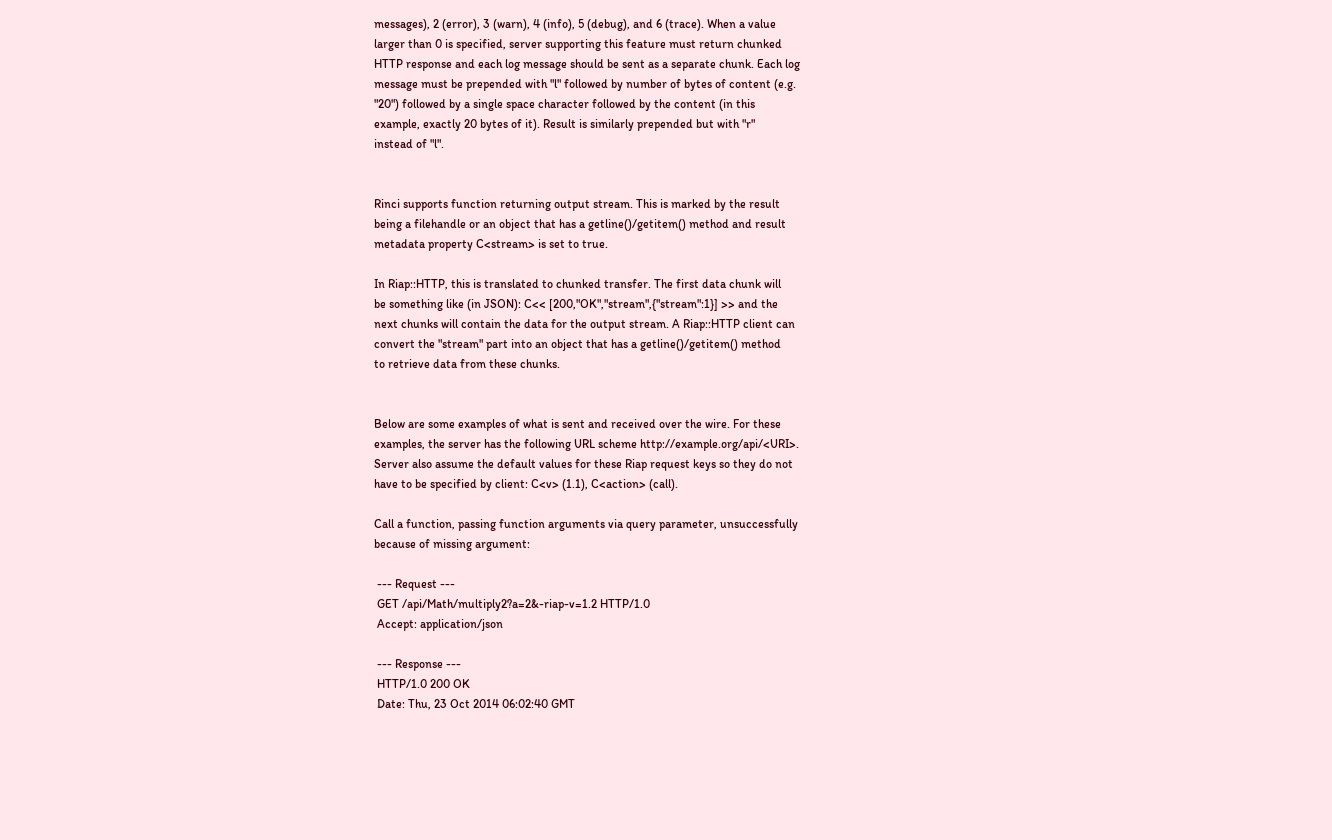messages), 2 (error), 3 (warn), 4 (info), 5 (debug), and 6 (trace). When a value
larger than 0 is specified, server supporting this feature must return chunked
HTTP response and each log message should be sent as a separate chunk. Each log
message must be prepended with "l" followed by number of bytes of content (e.g.
"20") followed by a single space character followed by the content (in this
example, exactly 20 bytes of it). Result is similarly prepended but with "r"
instead of "l".


Rinci supports function returning output stream. This is marked by the result
being a filehandle or an object that has a getline()/getitem() method and result
metadata property C<stream> is set to true.

In Riap::HTTP, this is translated to chunked transfer. The first data chunk will
be something like (in JSON): C<< [200,"OK","stream",{"stream":1}] >> and the
next chunks will contain the data for the output stream. A Riap::HTTP client can
convert the "stream" part into an object that has a getline()/getitem() method
to retrieve data from these chunks.


Below are some examples of what is sent and received over the wire. For these
examples, the server has the following URL scheme http://example.org/api/<URI>.
Server also assume the default values for these Riap request keys so they do not
have to be specified by client: C<v> (1.1), C<action> (call).

Call a function, passing function arguments via query parameter, unsuccessfully
because of missing argument:

 --- Request ---
 GET /api/Math/multiply2?a=2&-riap-v=1.2 HTTP/1.0
 Accept: application/json

 --- Response ---
 HTTP/1.0 200 OK
 Date: Thu, 23 Oct 2014 06:02:40 GMT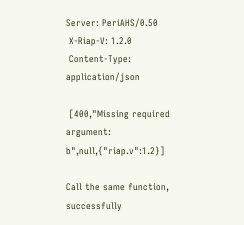Server: PeriAHS/0.50
 X-Riap-V: 1.2.0
 Content-Type: application/json

 [400,"Missing required argument: b",null,{"riap.v":1.2}]

Call the same function, successfully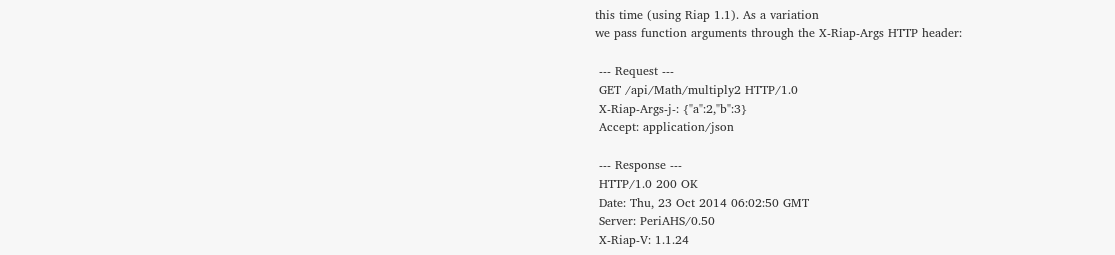this time (using Riap 1.1). As a variation
we pass function arguments through the X-Riap-Args HTTP header:

 --- Request ---
 GET /api/Math/multiply2 HTTP/1.0
 X-Riap-Args-j-: {"a":2,"b":3}
 Accept: application/json

 --- Response ---
 HTTP/1.0 200 OK
 Date: Thu, 23 Oct 2014 06:02:50 GMT
 Server: PeriAHS/0.50
 X-Riap-V: 1.1.24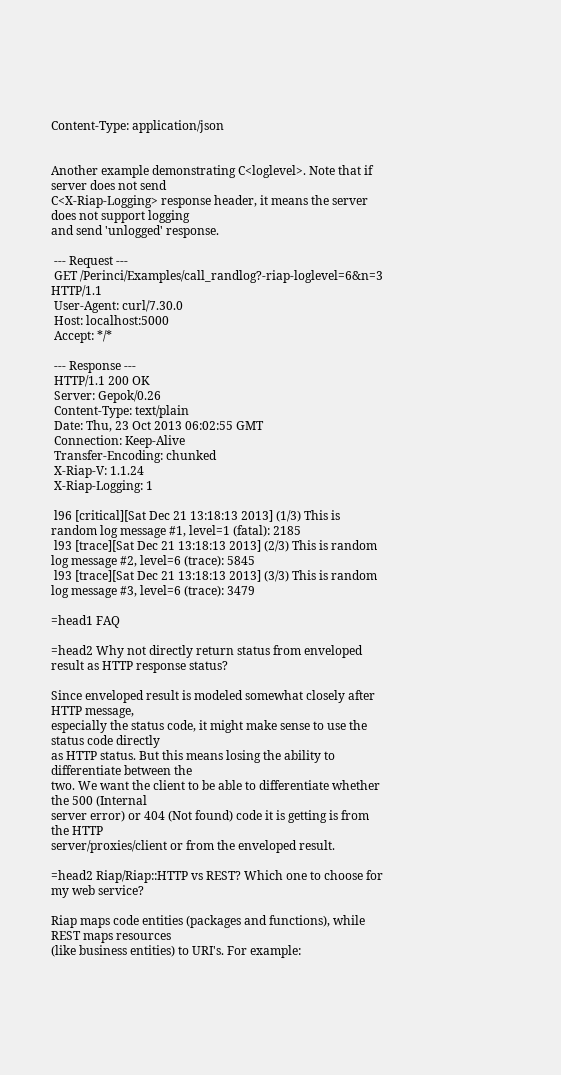Content-Type: application/json


Another example demonstrating C<loglevel>. Note that if server does not send
C<X-Riap-Logging> response header, it means the server does not support logging
and send 'unlogged' response.

 --- Request ---
 GET /Perinci/Examples/call_randlog?-riap-loglevel=6&n=3 HTTP/1.1
 User-Agent: curl/7.30.0
 Host: localhost:5000
 Accept: */*

 --- Response ---
 HTTP/1.1 200 OK
 Server: Gepok/0.26
 Content-Type: text/plain
 Date: Thu, 23 Oct 2013 06:02:55 GMT
 Connection: Keep-Alive
 Transfer-Encoding: chunked
 X-Riap-V: 1.1.24
 X-Riap-Logging: 1

 l96 [critical][Sat Dec 21 13:18:13 2013] (1/3) This is random log message #1, level=1 (fatal): 2185
 l93 [trace][Sat Dec 21 13:18:13 2013] (2/3) This is random log message #2, level=6 (trace): 5845
 l93 [trace][Sat Dec 21 13:18:13 2013] (3/3) This is random log message #3, level=6 (trace): 3479

=head1 FAQ

=head2 Why not directly return status from enveloped result as HTTP response status?

Since enveloped result is modeled somewhat closely after HTTP message,
especially the status code, it might make sense to use the status code directly
as HTTP status. But this means losing the ability to differentiate between the
two. We want the client to be able to differentiate whether the 500 (Internal
server error) or 404 (Not found) code it is getting is from the HTTP
server/proxies/client or from the enveloped result.

=head2 Riap/Riap::HTTP vs REST? Which one to choose for my web service?

Riap maps code entities (packages and functions), while REST maps resources
(like business entities) to URI's. For example: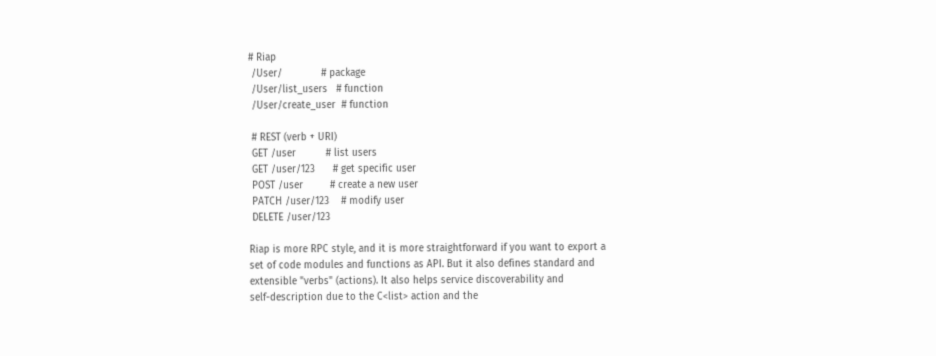# Riap
 /User/             # package
 /User/list_users   # function
 /User/create_user  # function

 # REST (verb + URI)
 GET /user          # list users
 GET /user/123      # get specific user
 POST /user         # create a new user
 PATCH /user/123    # modify user
 DELETE /user/123

Riap is more RPC style, and it is more straightforward if you want to export a
set of code modules and functions as API. But it also defines standard and
extensible "verbs" (actions). It also helps service discoverability and
self-description due to the C<list> action and the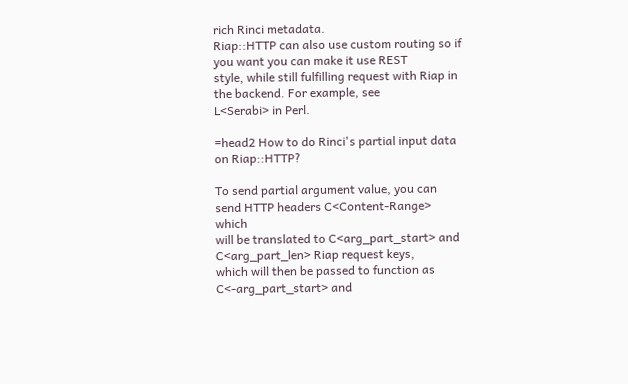rich Rinci metadata.
Riap::HTTP can also use custom routing so if you want you can make it use REST
style, while still fulfilling request with Riap in the backend. For example, see
L<Serabi> in Perl.

=head2 How to do Rinci's partial input data on Riap::HTTP?

To send partial argument value, you can send HTTP headers C<Content-Range> which
will be translated to C<arg_part_start> and C<arg_part_len> Riap request keys,
which will then be passed to function as C<-arg_part_start> and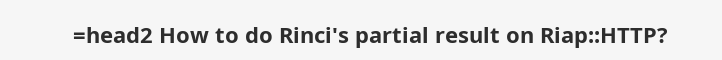=head2 How to do Rinci's partial result on Riap::HTTP?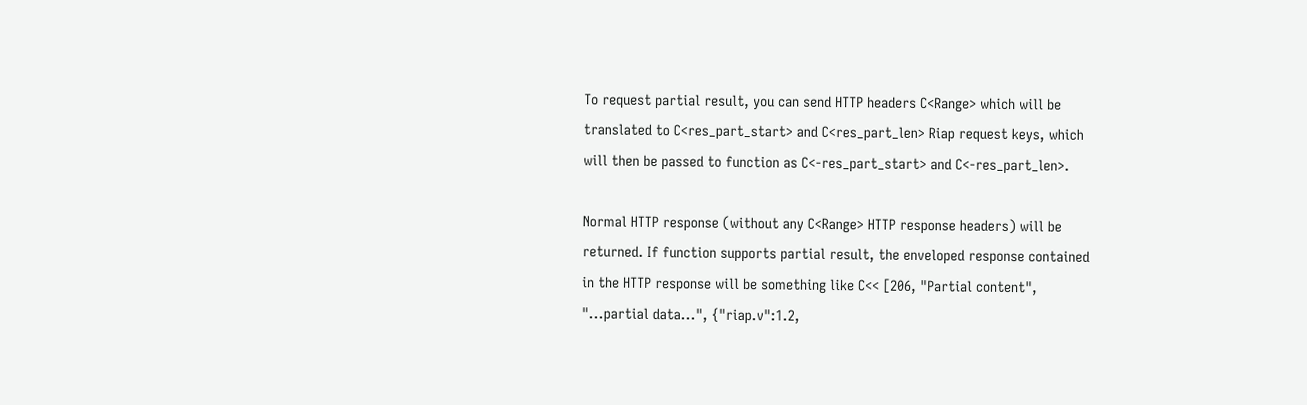To request partial result, you can send HTTP headers C<Range> which will be
translated to C<res_part_start> and C<res_part_len> Riap request keys, which
will then be passed to function as C<-res_part_start> and C<-res_part_len>.

Normal HTTP response (without any C<Range> HTTP response headers) will be
returned. If function supports partial result, the enveloped response contained
in the HTTP response will be something like C<< [206, "Partial content",
"...partial data...", {"riap.v":1.2,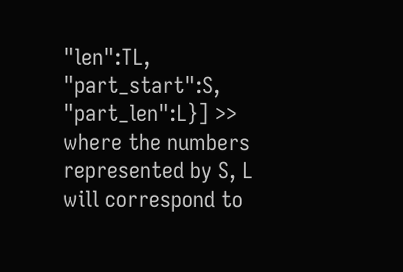"len":TL, "part_start":S, "part_len":L}] >>
where the numbers represented by S, L will correspond to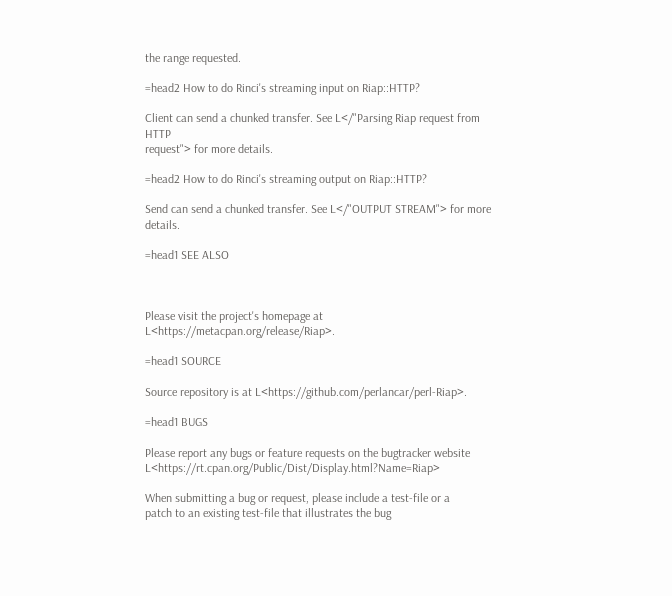the range requested.

=head2 How to do Rinci's streaming input on Riap::HTTP?

Client can send a chunked transfer. See L</"Parsing Riap request from HTTP
request"> for more details.

=head2 How to do Rinci's streaming output on Riap::HTTP?

Send can send a chunked transfer. See L</"OUTPUT STREAM"> for more details.

=head1 SEE ALSO



Please visit the project's homepage at L<https://metacpan.org/release/Riap>.

=head1 SOURCE

Source repository is at L<https://github.com/perlancar/perl-Riap>.

=head1 BUGS

Please report any bugs or feature requests on the bugtracker website L<https://rt.cpan.org/Public/Dist/Display.html?Name=Riap>

When submitting a bug or request, please include a test-file or a
patch to an existing test-file that illustrates the bug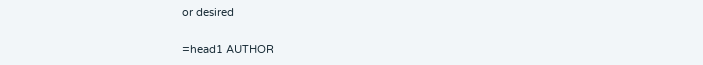or desired

=head1 AUTHOR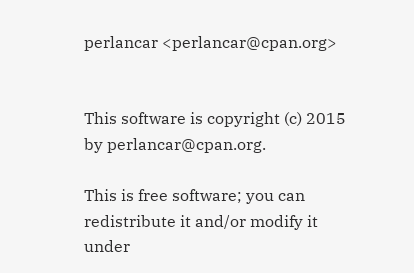perlancar <perlancar@cpan.org>


This software is copyright (c) 2015 by perlancar@cpan.org.

This is free software; you can redistribute it and/or modify it under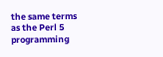the same terms as the Perl 5 programming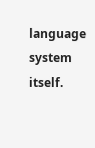language system itself.